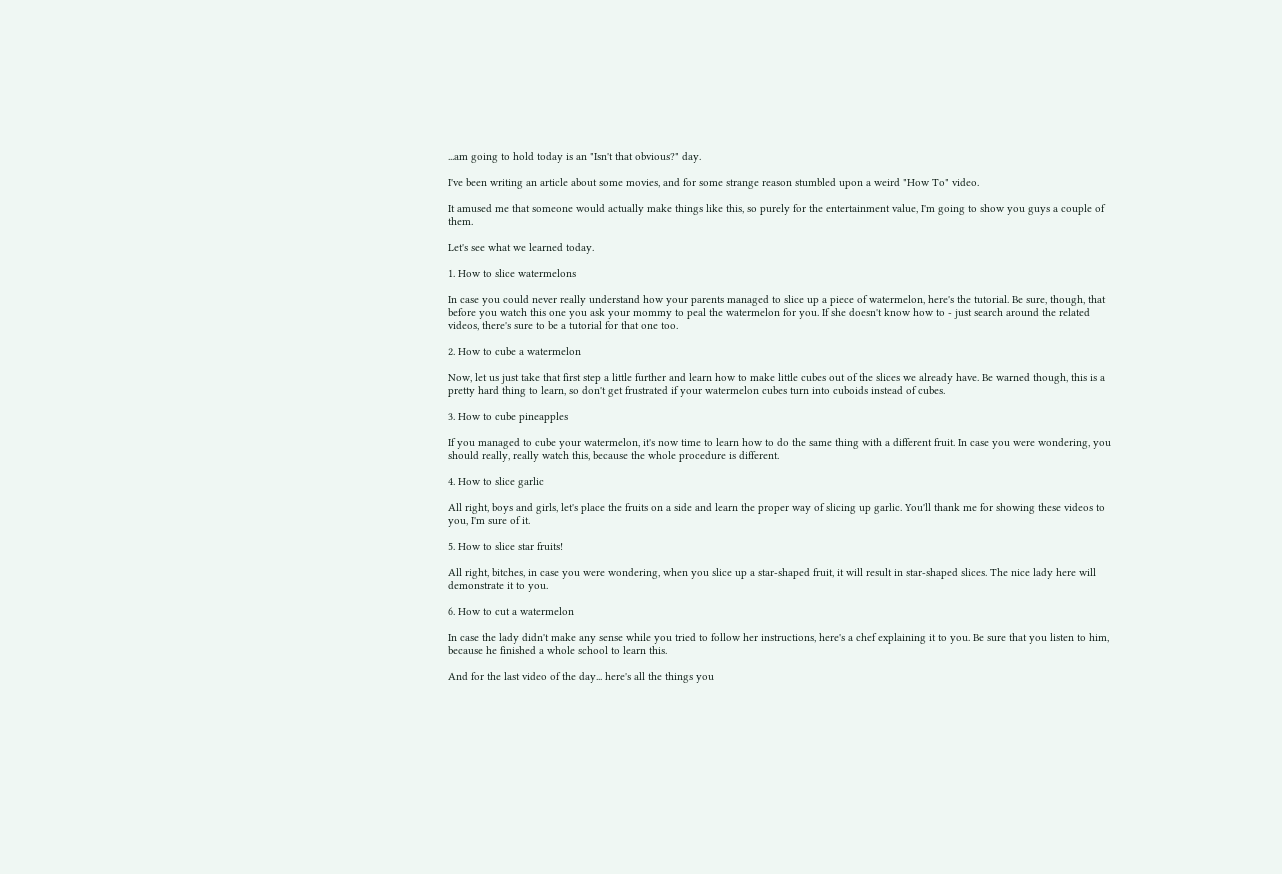...am going to hold today is an "Isn't that obvious?" day.

I've been writing an article about some movies, and for some strange reason stumbled upon a weird "How To" video.

It amused me that someone would actually make things like this, so purely for the entertainment value, I'm going to show you guys a couple of them.

Let's see what we learned today.

1. How to slice watermelons

In case you could never really understand how your parents managed to slice up a piece of watermelon, here's the tutorial. Be sure, though, that before you watch this one you ask your mommy to peal the watermelon for you. If she doesn't know how to - just search around the related videos, there's sure to be a tutorial for that one too.

2. How to cube a watermelon

Now, let us just take that first step a little further and learn how to make little cubes out of the slices we already have. Be warned though, this is a pretty hard thing to learn, so don't get frustrated if your watermelon cubes turn into cuboids instead of cubes.

3. How to cube pineapples

If you managed to cube your watermelon, it's now time to learn how to do the same thing with a different fruit. In case you were wondering, you should really, really watch this, because the whole procedure is different.

4. How to slice garlic

All right, boys and girls, let's place the fruits on a side and learn the proper way of slicing up garlic. You'll thank me for showing these videos to you, I'm sure of it.

5. How to slice star fruits!

All right, bitches, in case you were wondering, when you slice up a star-shaped fruit, it will result in star-shaped slices. The nice lady here will demonstrate it to you.

6. How to cut a watermelon

In case the lady didn't make any sense while you tried to follow her instructions, here's a chef explaining it to you. Be sure that you listen to him, because he finished a whole school to learn this.

And for the last video of the day... here's all the things you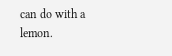can do with a lemon.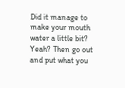Did it manage to make your mouth water a little bit? Yeah? Then go out and put what you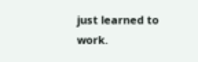just learned to work.